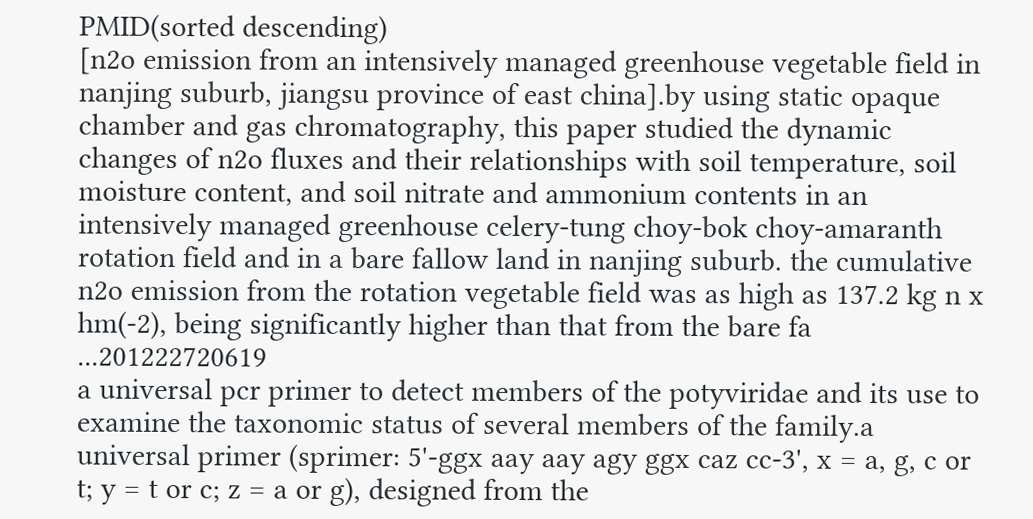PMID(sorted descending)
[n2o emission from an intensively managed greenhouse vegetable field in nanjing suburb, jiangsu province of east china].by using static opaque chamber and gas chromatography, this paper studied the dynamic changes of n2o fluxes and their relationships with soil temperature, soil moisture content, and soil nitrate and ammonium contents in an intensively managed greenhouse celery-tung choy-bok choy-amaranth rotation field and in a bare fallow land in nanjing suburb. the cumulative n2o emission from the rotation vegetable field was as high as 137.2 kg n x hm(-2), being significantly higher than that from the bare fa ...201222720619
a universal pcr primer to detect members of the potyviridae and its use to examine the taxonomic status of several members of the family.a universal primer (sprimer: 5'-ggx aay aay agy ggx caz cc-3', x = a, g, c or t; y = t or c; z = a or g), designed from the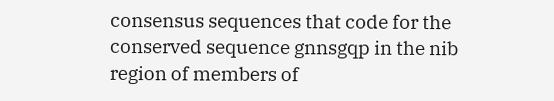consensus sequences that code for the conserved sequence gnnsgqp in the nib region of members of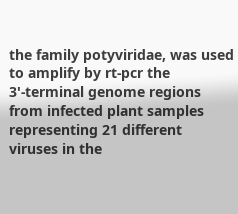the family potyviridae, was used to amplify by rt-pcr the 3'-terminal genome regions from infected plant samples representing 21 different viruses in the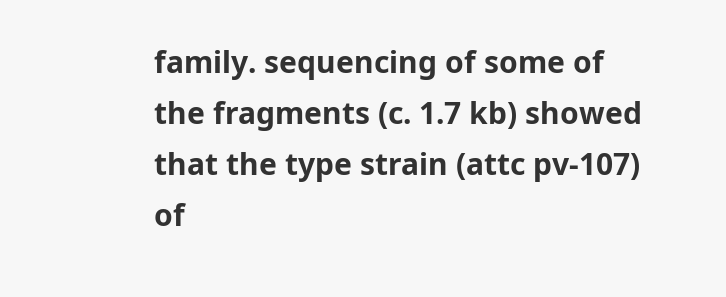family. sequencing of some of the fragments (c. 1.7 kb) showed that the type strain (attc pv-107) of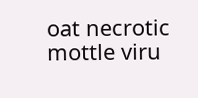oat necrotic mottle viru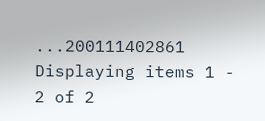...200111402861
Displaying items 1 - 2 of 2